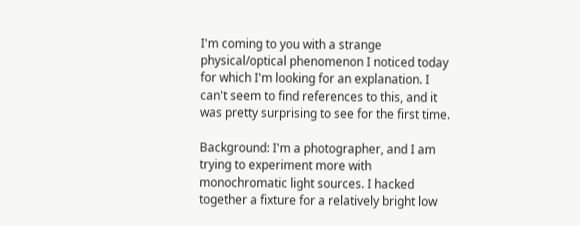I'm coming to you with a strange physical/optical phenomenon I noticed today for which I'm looking for an explanation. I can't seem to find references to this, and it was pretty surprising to see for the first time.

Background: I'm a photographer, and I am trying to experiment more with monochromatic light sources. I hacked together a fixture for a relatively bright low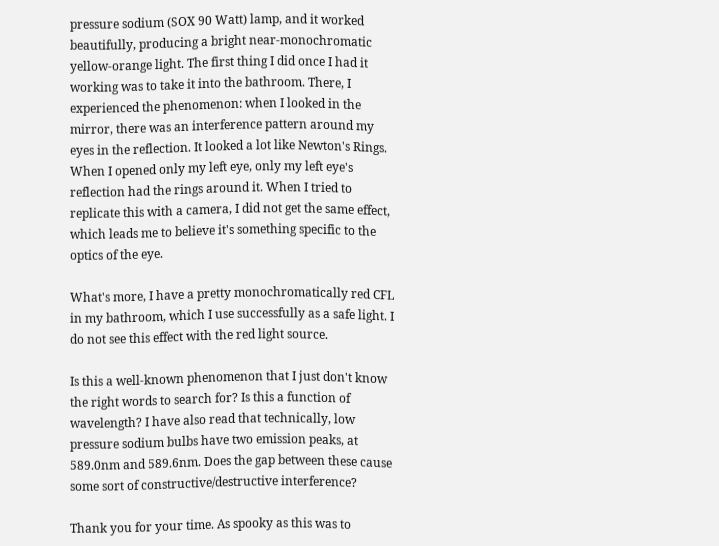pressure sodium (SOX 90 Watt) lamp, and it worked beautifully, producing a bright near-monochromatic yellow-orange light. The first thing I did once I had it working was to take it into the bathroom. There, I experienced the phenomenon: when I looked in the mirror, there was an interference pattern around my eyes in the reflection. It looked a lot like Newton's Rings. When I opened only my left eye, only my left eye's reflection had the rings around it. When I tried to replicate this with a camera, I did not get the same effect, which leads me to believe it's something specific to the optics of the eye.

What's more, I have a pretty monochromatically red CFL in my bathroom, which I use successfully as a safe light. I do not see this effect with the red light source.

Is this a well-known phenomenon that I just don't know the right words to search for? Is this a function of wavelength? I have also read that technically, low pressure sodium bulbs have two emission peaks, at 589.0nm and 589.6nm. Does the gap between these cause some sort of constructive/destructive interference?

Thank you for your time. As spooky as this was to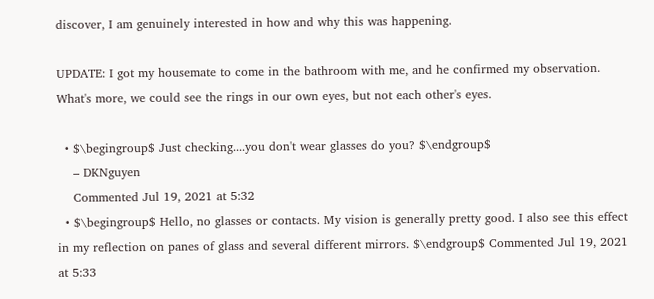discover, I am genuinely interested in how and why this was happening.

UPDATE: I got my housemate to come in the bathroom with me, and he confirmed my observation. What's more, we could see the rings in our own eyes, but not each other's eyes.

  • $\begingroup$ Just checking....you don't wear glasses do you? $\endgroup$
    – DKNguyen
    Commented Jul 19, 2021 at 5:32
  • $\begingroup$ Hello, no glasses or contacts. My vision is generally pretty good. I also see this effect in my reflection on panes of glass and several different mirrors. $\endgroup$ Commented Jul 19, 2021 at 5:33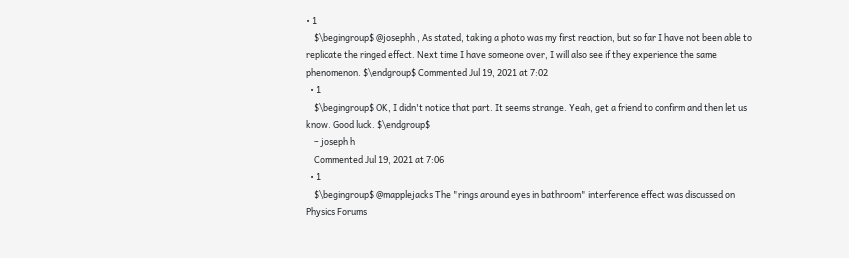• 1
    $\begingroup$ @josephh , As stated, taking a photo was my first reaction, but so far I have not been able to replicate the ringed effect. Next time I have someone over, I will also see if they experience the same phenomenon. $\endgroup$ Commented Jul 19, 2021 at 7:02
  • 1
    $\begingroup$ OK, I didn't notice that part. It seems strange. Yeah, get a friend to confirm and then let us know. Good luck. $\endgroup$
    – joseph h
    Commented Jul 19, 2021 at 7:06
  • 1
    $\begingroup$ @mapplejacks The "rings around eyes in bathroom" interference effect was discussed on Physics Forums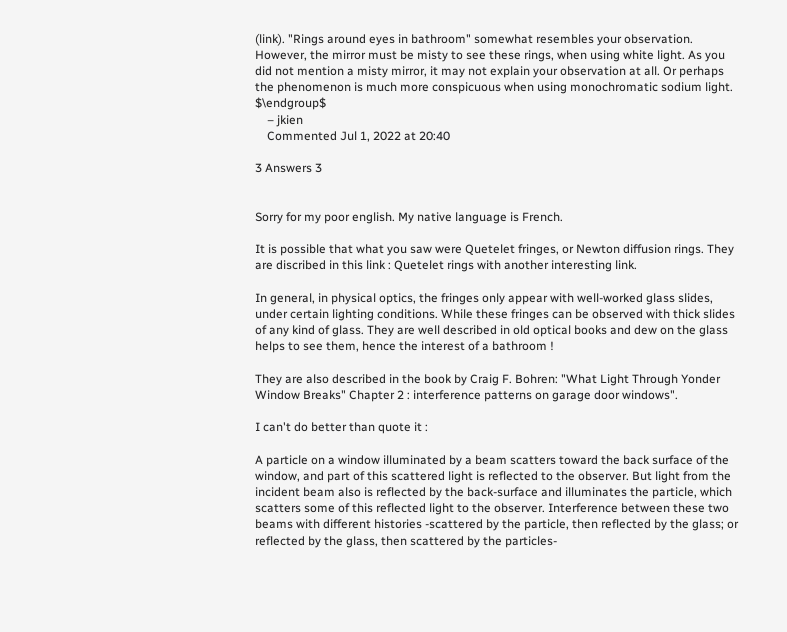(link). "Rings around eyes in bathroom" somewhat resembles your observation. However, the mirror must be misty to see these rings, when using white light. As you did not mention a misty mirror, it may not explain your observation at all. Or perhaps the phenomenon is much more conspicuous when using monochromatic sodium light. $\endgroup$
    – jkien
    Commented Jul 1, 2022 at 20:40

3 Answers 3


Sorry for my poor english. My native language is French.

It is possible that what you saw were Quetelet fringes, or Newton diffusion rings. They are discribed in this link : Quetelet rings with another interesting link.

In general, in physical optics, the fringes only appear with well-worked glass slides, under certain lighting conditions. While these fringes can be observed with thick slides of any kind of glass. They are well described in old optical books and dew on the glass helps to see them, hence the interest of a bathroom !

They are also described in the book by Craig F. Bohren: "What Light Through Yonder Window Breaks" Chapter 2 : interference patterns on garage door windows".

I can't do better than quote it :

A particle on a window illuminated by a beam scatters toward the back surface of the window, and part of this scattered light is reflected to the observer. But light from the incident beam also is reflected by the back-surface and illuminates the particle, which scatters some of this reflected light to the observer. Interference between these two beams with different histories -scattered by the particle, then reflected by the glass; or reflected by the glass, then scattered by the particles-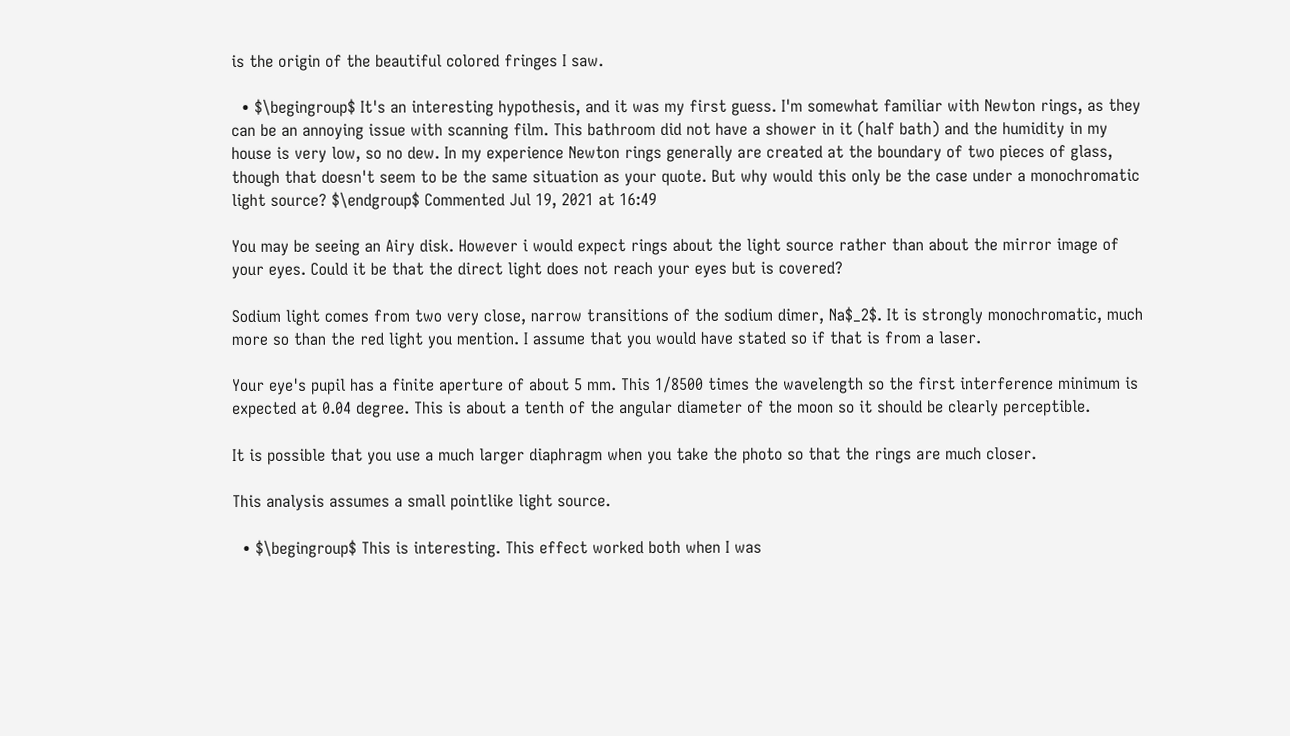is the origin of the beautiful colored fringes I saw.

  • $\begingroup$ It's an interesting hypothesis, and it was my first guess. I'm somewhat familiar with Newton rings, as they can be an annoying issue with scanning film. This bathroom did not have a shower in it (half bath) and the humidity in my house is very low, so no dew. In my experience Newton rings generally are created at the boundary of two pieces of glass, though that doesn't seem to be the same situation as your quote. But why would this only be the case under a monochromatic light source? $\endgroup$ Commented Jul 19, 2021 at 16:49

You may be seeing an Airy disk. However i would expect rings about the light source rather than about the mirror image of your eyes. Could it be that the direct light does not reach your eyes but is covered?

Sodium light comes from two very close, narrow transitions of the sodium dimer, Na$_2$. It is strongly monochromatic, much more so than the red light you mention. I assume that you would have stated so if that is from a laser.

Your eye's pupil has a finite aperture of about 5 mm. This 1/8500 times the wavelength so the first interference minimum is expected at 0.04 degree. This is about a tenth of the angular diameter of the moon so it should be clearly perceptible.

It is possible that you use a much larger diaphragm when you take the photo so that the rings are much closer.

This analysis assumes a small pointlike light source.

  • $\begingroup$ This is interesting. This effect worked both when I was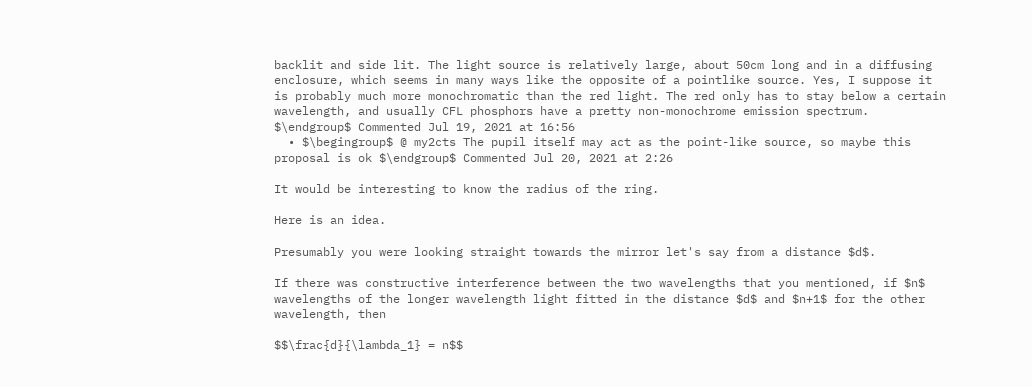backlit and side lit. The light source is relatively large, about 50cm long and in a diffusing enclosure, which seems in many ways like the opposite of a pointlike source. Yes, I suppose it is probably much more monochromatic than the red light. The red only has to stay below a certain wavelength, and usually CFL phosphors have a pretty non-monochrome emission spectrum. $\endgroup$ Commented Jul 19, 2021 at 16:56
  • $\begingroup$ @ my2cts The pupil itself may act as the point-like source, so maybe this proposal is ok $\endgroup$ Commented Jul 20, 2021 at 2:26

It would be interesting to know the radius of the ring.

Here is an idea.

Presumably you were looking straight towards the mirror let's say from a distance $d$.

If there was constructive interference between the two wavelengths that you mentioned, if $n$ wavelengths of the longer wavelength light fitted in the distance $d$ and $n+1$ for the other wavelength, then

$$\frac{d}{\lambda_1} = n$$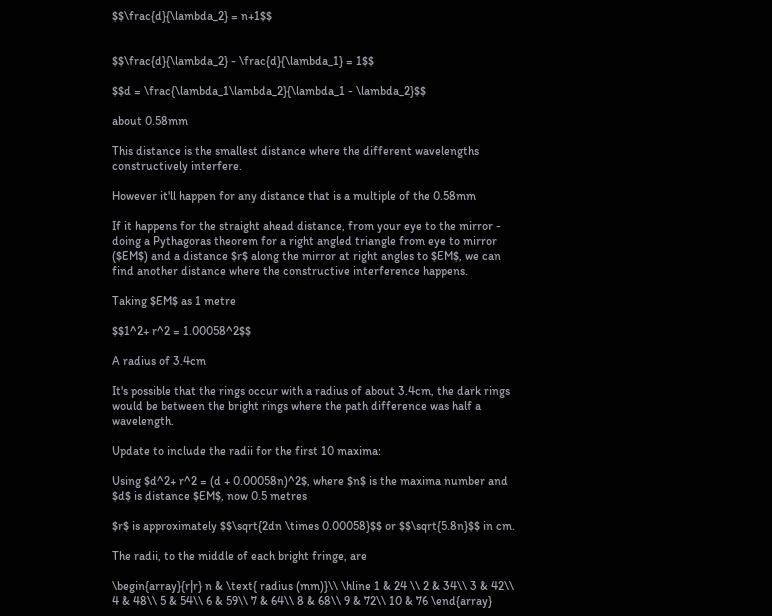$$\frac{d}{\lambda_2} = n+1$$


$$\frac{d}{\lambda_2} - \frac{d}{\lambda_1} = 1$$

$$d = \frac{\lambda_1\lambda_2}{\lambda_1 - \lambda_2}$$

about 0.58mm

This distance is the smallest distance where the different wavelengths constructively interfere.

However it'll happen for any distance that is a multiple of the 0.58mm

If it happens for the straight ahead distance, from your eye to the mirror - doing a Pythagoras theorem for a right angled triangle from eye to mirror ($EM$) and a distance $r$ along the mirror at right angles to $EM$, we can find another distance where the constructive interference happens.

Taking $EM$ as 1 metre

$$1^2+ r^2 = 1.00058^2$$

A radius of 3.4cm

It's possible that the rings occur with a radius of about 3.4cm, the dark rings would be between the bright rings where the path difference was half a wavelength.

Update to include the radii for the first 10 maxima:

Using $d^2+ r^2 = (d + 0.00058n)^2$, where $n$ is the maxima number and $d$ is distance $EM$, now 0.5 metres

$r$ is approximately $$\sqrt{2dn \times 0.00058}$$ or $$\sqrt{5.8n}$$ in cm.

The radii, to the middle of each bright fringe, are

\begin{array}{r|r} n & \text{ radius (mm)}\\ \hline 1 & 24 \\ 2 & 34\\ 3 & 42\\ 4 & 48\\ 5 & 54\\ 6 & 59\\ 7 & 64\\ 8 & 68\\ 9 & 72\\ 10 & 76 \end{array}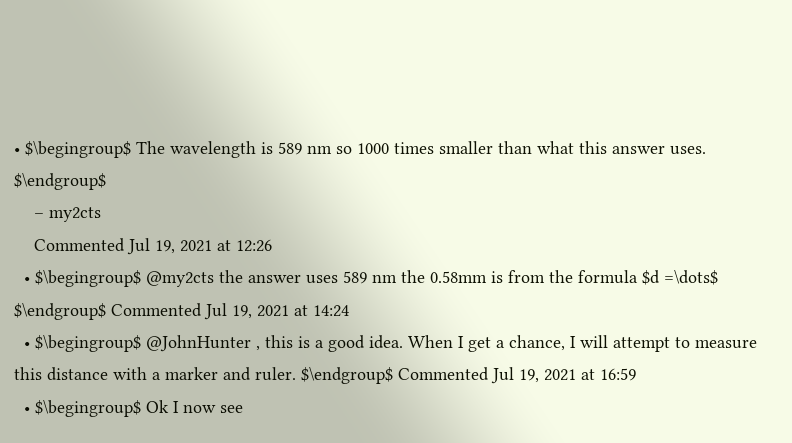• $\begingroup$ The wavelength is 589 nm so 1000 times smaller than what this answer uses. $\endgroup$
    – my2cts
    Commented Jul 19, 2021 at 12:26
  • $\begingroup$ @my2cts the answer uses 589 nm the 0.58mm is from the formula $d =\dots$ $\endgroup$ Commented Jul 19, 2021 at 14:24
  • $\begingroup$ @JohnHunter , this is a good idea. When I get a chance, I will attempt to measure this distance with a marker and ruler. $\endgroup$ Commented Jul 19, 2021 at 16:59
  • $\begingroup$ Ok I now see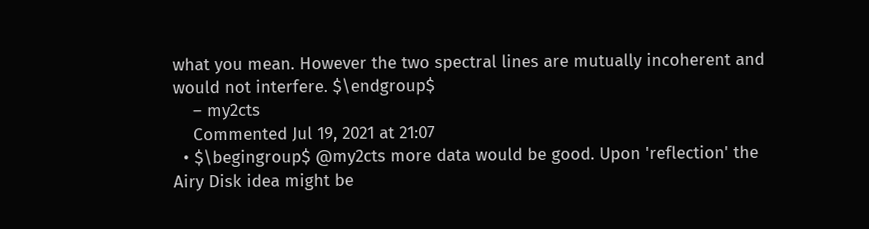what you mean. However the two spectral lines are mutually incoherent and would not interfere. $\endgroup$
    – my2cts
    Commented Jul 19, 2021 at 21:07
  • $\begingroup$ @my2cts more data would be good. Upon 'reflection' the Airy Disk idea might be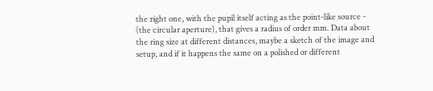the right one, with the pupil itself acting as the point-like source - (the circular aperture), that gives a radius of order mm. Data about the ring size at different distances, maybe a sketch of the image and setup, and if it happens the same on a polished or different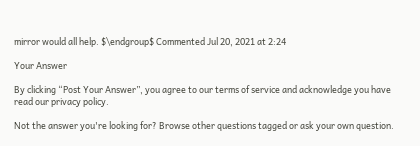mirror would all help. $\endgroup$ Commented Jul 20, 2021 at 2:24

Your Answer

By clicking “Post Your Answer”, you agree to our terms of service and acknowledge you have read our privacy policy.

Not the answer you're looking for? Browse other questions tagged or ask your own question.